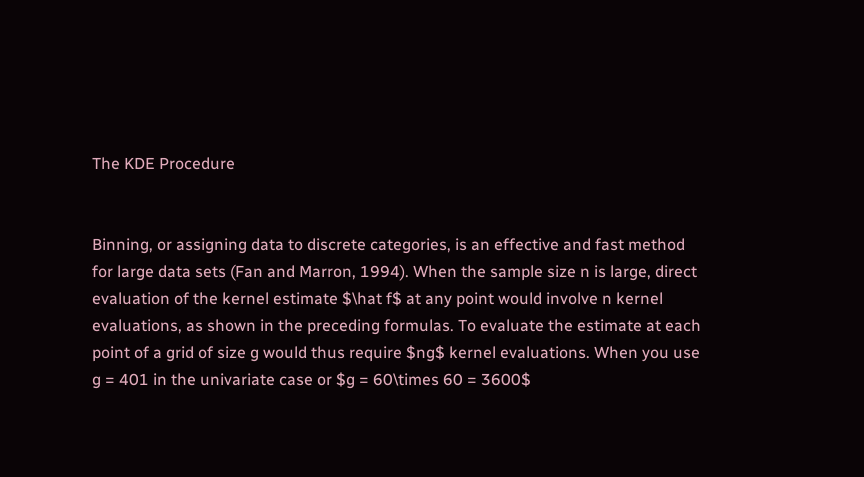The KDE Procedure


Binning, or assigning data to discrete categories, is an effective and fast method for large data sets (Fan and Marron, 1994). When the sample size n is large, direct evaluation of the kernel estimate $\hat f$ at any point would involve n kernel evaluations, as shown in the preceding formulas. To evaluate the estimate at each point of a grid of size g would thus require $ng$ kernel evaluations. When you use g = 401 in the univariate case or $g = 60\times 60 = 3600$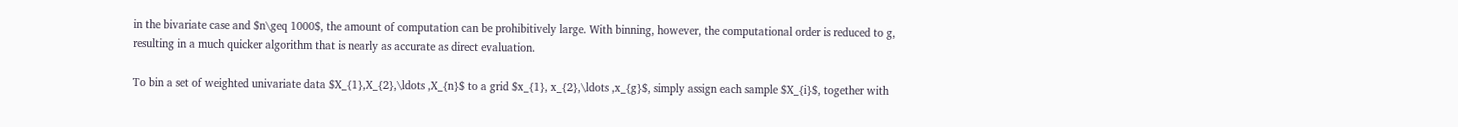in the bivariate case and $n\geq 1000$, the amount of computation can be prohibitively large. With binning, however, the computational order is reduced to g, resulting in a much quicker algorithm that is nearly as accurate as direct evaluation.

To bin a set of weighted univariate data $X_{1},X_{2},\ldots ,X_{n}$ to a grid $x_{1}, x_{2},\ldots ,x_{g}$, simply assign each sample $X_{i}$, together with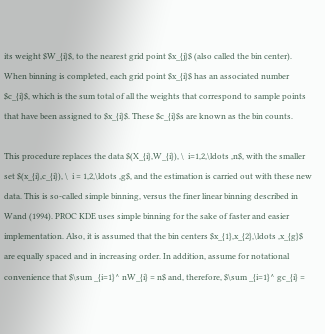its weight $W_{i}$, to the nearest grid point $x_{j}$ (also called the bin center). When binning is completed, each grid point $x_{i}$ has an associated number $c_{i}$, which is the sum total of all the weights that correspond to sample points that have been assigned to $x_{i}$. These $c_{i}$s are known as the bin counts.

This procedure replaces the data $(X_{i},W_{i}), \  i=1,2,\ldots ,n$, with the smaller set $(x_{i},c_{i}), \  i = 1,2,\ldots ,g$, and the estimation is carried out with these new data. This is so-called simple binning, versus the finer linear binning described in Wand (1994). PROC KDE uses simple binning for the sake of faster and easier implementation. Also, it is assumed that the bin centers $x_{1},x_{2},\ldots ,x_{g}$ are equally spaced and in increasing order. In addition, assume for notational convenience that $\sum _{i=1}^ nW_{i} = n$ and, therefore, $\sum _{i=1}^ gc_{i} =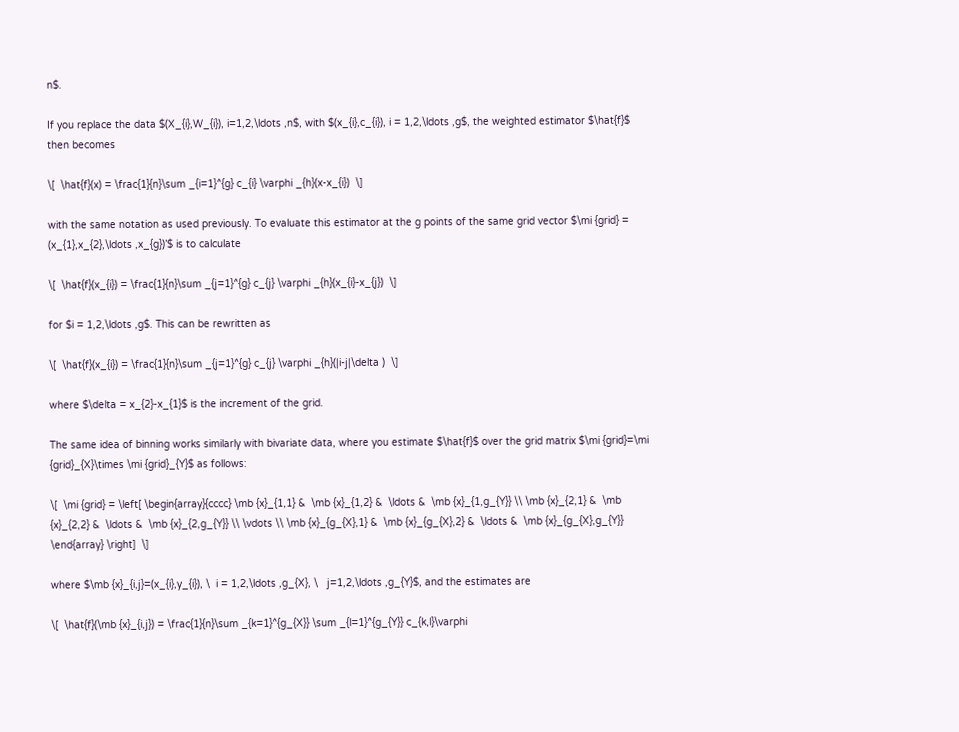n$.

If you replace the data $(X_{i},W_{i}), i=1,2,\ldots ,n$, with $(x_{i},c_{i}), i = 1,2,\ldots ,g$, the weighted estimator $\hat{f}$ then becomes

\[  \hat{f}(x) = \frac{1}{n}\sum _{i=1}^{g} c_{i} \varphi _{h}(x-x_{i})  \]

with the same notation as used previously. To evaluate this estimator at the g points of the same grid vector $\mi {grid} = (x_{1},x_{2},\ldots ,x_{g})’$ is to calculate

\[  \hat{f}(x_{i}) = \frac{1}{n}\sum _{j=1}^{g} c_{j} \varphi _{h}(x_{i}-x_{j})  \]

for $i = 1,2,\ldots ,g$. This can be rewritten as

\[  \hat{f}(x_{i}) = \frac{1}{n}\sum _{j=1}^{g} c_{j} \varphi _{h}(|i-j|\delta )  \]

where $\delta = x_{2}-x_{1}$ is the increment of the grid.

The same idea of binning works similarly with bivariate data, where you estimate $\hat{f}$ over the grid matrix $\mi {grid}=\mi {grid}_{X}\times \mi {grid}_{Y}$ as follows:

\[  \mi {grid} = \left[ \begin{array}{cccc} \mb {x}_{1,1} &  \mb {x}_{1,2} &  \ldots &  \mb {x}_{1,g_{Y}} \\ \mb {x}_{2,1} &  \mb {x}_{2,2} &  \ldots &  \mb {x}_{2,g_{Y}} \\ \vdots \\ \mb {x}_{g_{X},1} &  \mb {x}_{g_{X},2} &  \ldots &  \mb {x}_{g_{X},g_{Y}} \end{array} \right]  \]

where $\mb {x}_{i,j}=(x_{i},y_{i}), \  i = 1,2,\ldots ,g_{X}, \   j=1,2,\ldots ,g_{Y}$, and the estimates are

\[  \hat{f}(\mb {x}_{i,j}) = \frac{1}{n}\sum _{k=1}^{g_{X}} \sum _{l=1}^{g_{Y}} c_{k,l}\varphi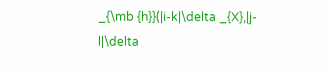_{\mb {h}}(|i-k|\delta _{X},|j-l|\delta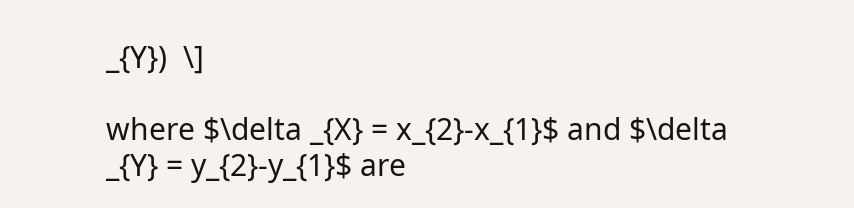_{Y})  \]

where $\delta _{X} = x_{2}-x_{1}$ and $\delta _{Y} = y_{2}-y_{1}$ are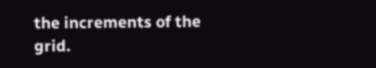the increments of the grid.